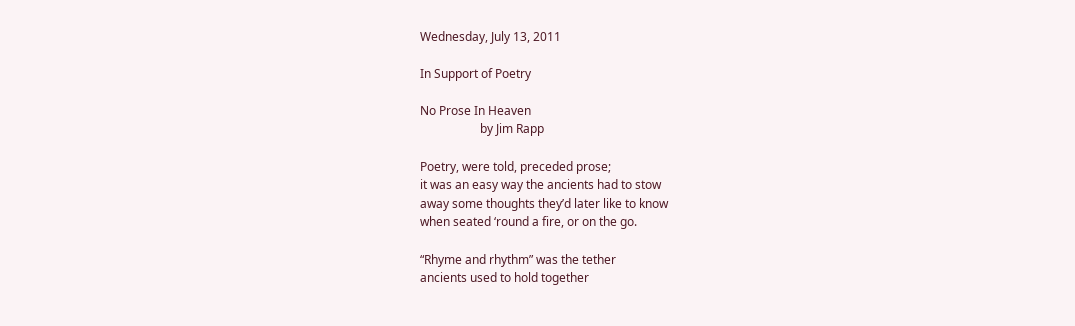Wednesday, July 13, 2011

In Support of Poetry

No Prose In Heaven
                    by Jim Rapp

Poetry, were told, preceded prose;
it was an easy way the ancients had to stow
away some thoughts they’d later like to know
when seated ‘round a fire, or on the go.

“Rhyme and rhythm” was the tether
ancients used to hold together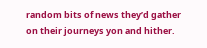random bits of news they’d gather
on their journeys yon and hither.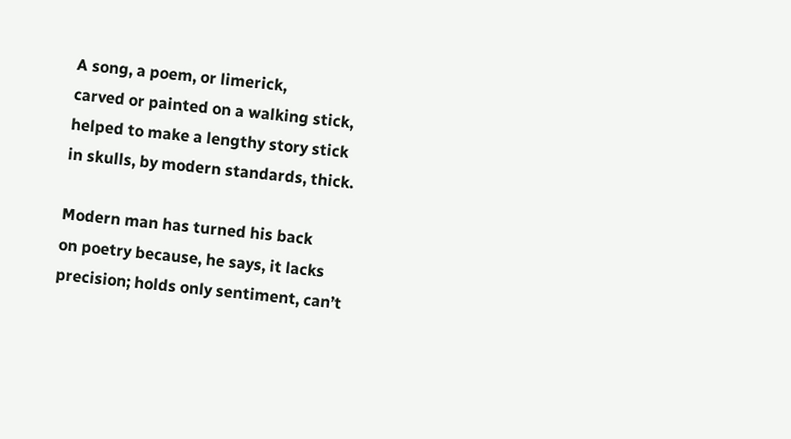A song, a poem, or limerick,
carved or painted on a walking stick,
helped to make a lengthy story stick
in skulls, by modern standards, thick.

Modern man has turned his back
on poetry because, he says, it lacks
precision; holds only sentiment, can’t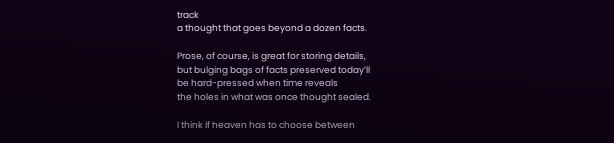track
a thought that goes beyond a dozen facts.

Prose, of course, is great for storing details,
but bulging bags of facts preserved today’ll
be hard-pressed when time reveals
the holes in what was once thought sealed.

I think if heaven has to choose between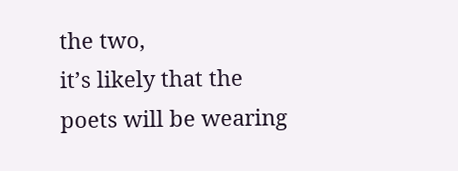the two,
it’s likely that the poets will be wearing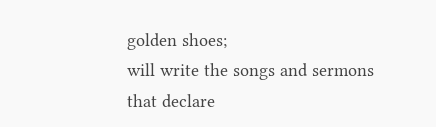golden shoes;
will write the songs and sermons that declare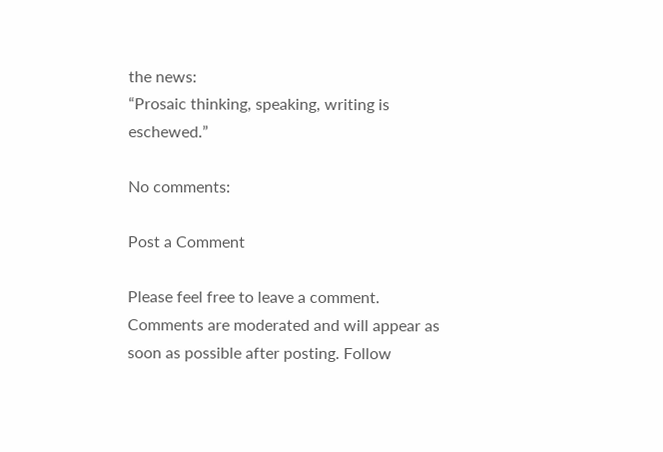the news:
“Prosaic thinking, speaking, writing is eschewed.”

No comments:

Post a Comment

Please feel free to leave a comment. Comments are moderated and will appear as soon as possible after posting. Follow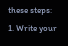these steps:
1. Write your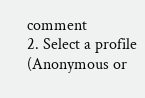comment
2. Select a profile
(Anonymous or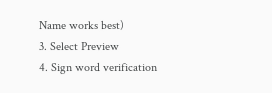Name works best)
3. Select Preview
4. Sign word verification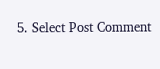5. Select Post Comment